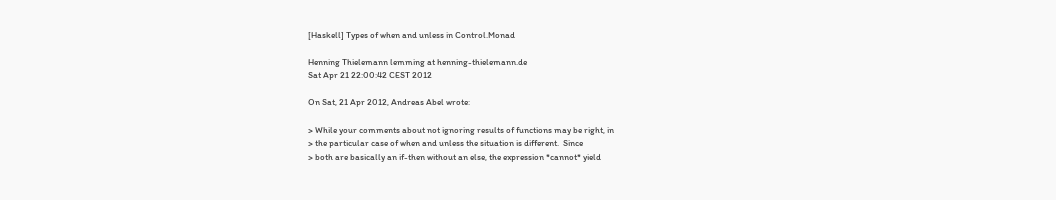[Haskell] Types of when and unless in Control.Monad

Henning Thielemann lemming at henning-thielemann.de
Sat Apr 21 22:00:42 CEST 2012

On Sat, 21 Apr 2012, Andreas Abel wrote:

> While your comments about not ignoring results of functions may be right, in
> the particular case of when and unless the situation is different.  Since
> both are basically an if-then without an else, the expression *cannot* yield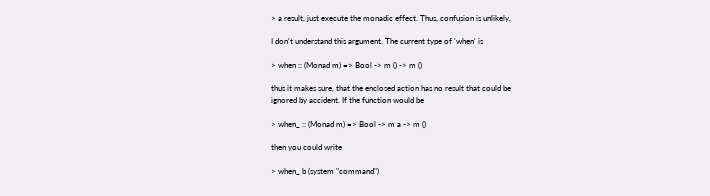> a result, just execute the monadic effect. Thus, confusion is unlikely.

I don't understand this argument. The current type of 'when' is

> when :: (Monad m) => Bool -> m () -> m ()

thus it makes sure, that the enclosed action has no result that could be
ignored by accident. If the function would be

> when_ :: (Monad m) => Bool -> m a -> m ()

then you could write

> when_ b (system "command")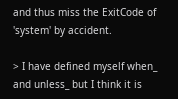and thus miss the ExitCode of 'system' by accident.

> I have defined myself when_ and unless_ but I think it is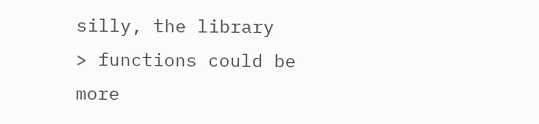silly, the library
> functions could be more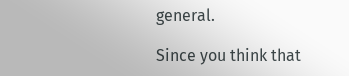general.

Since you think that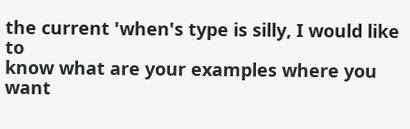the current 'when's type is silly, I would like to
know what are your examples where you want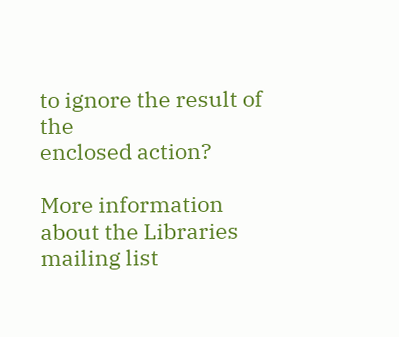to ignore the result of the
enclosed action?

More information about the Libraries mailing list